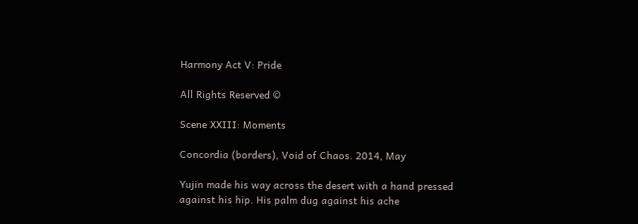Harmony Act V: Pride

All Rights Reserved ©

Scene XXIII: Moments

Concordia (borders), Void of Chaos. 2014, May

Yujin made his way across the desert with a hand pressed against his hip. His palm dug against his ache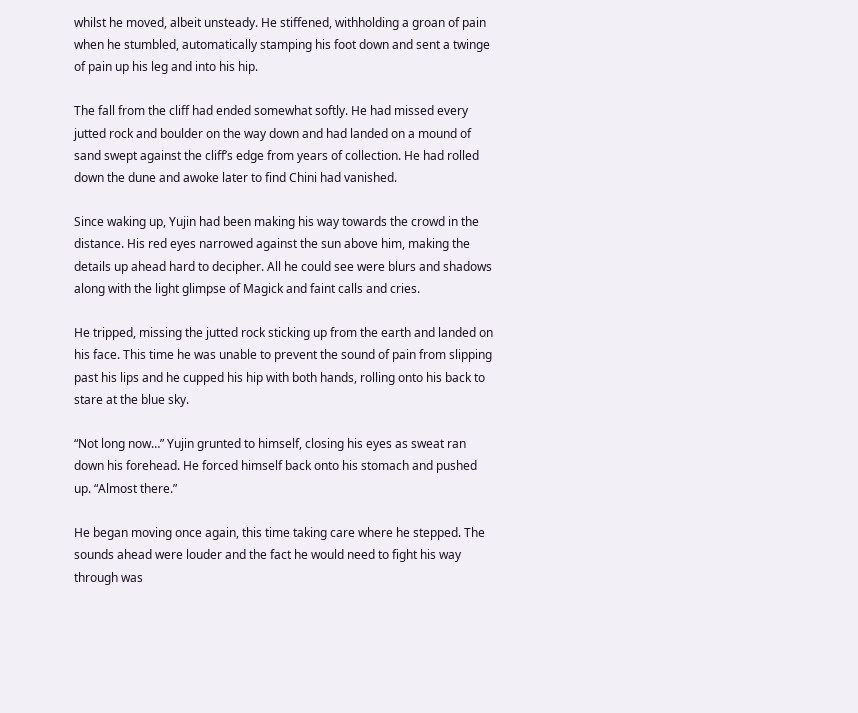whilst he moved, albeit unsteady. He stiffened, withholding a groan of pain when he stumbled, automatically stamping his foot down and sent a twinge of pain up his leg and into his hip.

The fall from the cliff had ended somewhat softly. He had missed every jutted rock and boulder on the way down and had landed on a mound of sand swept against the cliff’s edge from years of collection. He had rolled down the dune and awoke later to find Chini had vanished.

Since waking up, Yujin had been making his way towards the crowd in the distance. His red eyes narrowed against the sun above him, making the details up ahead hard to decipher. All he could see were blurs and shadows along with the light glimpse of Magick and faint calls and cries.

He tripped, missing the jutted rock sticking up from the earth and landed on his face. This time he was unable to prevent the sound of pain from slipping past his lips and he cupped his hip with both hands, rolling onto his back to stare at the blue sky.

“Not long now…” Yujin grunted to himself, closing his eyes as sweat ran down his forehead. He forced himself back onto his stomach and pushed up. “Almost there.”

He began moving once again, this time taking care where he stepped. The sounds ahead were louder and the fact he would need to fight his way through was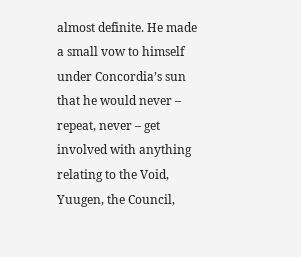almost definite. He made a small vow to himself under Concordia’s sun that he would never – repeat, never – get involved with anything relating to the Void, Yuugen, the Council,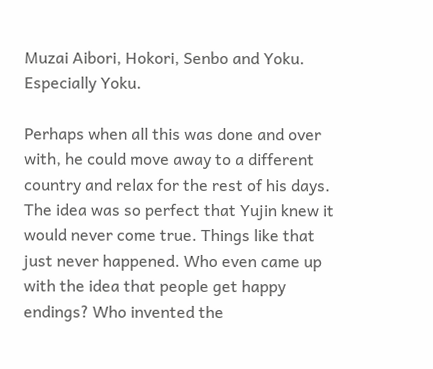Muzai Aibori, Hokori, Senbo and Yoku. Especially Yoku.

Perhaps when all this was done and over with, he could move away to a different country and relax for the rest of his days. The idea was so perfect that Yujin knew it would never come true. Things like that just never happened. Who even came up with the idea that people get happy endings? Who invented the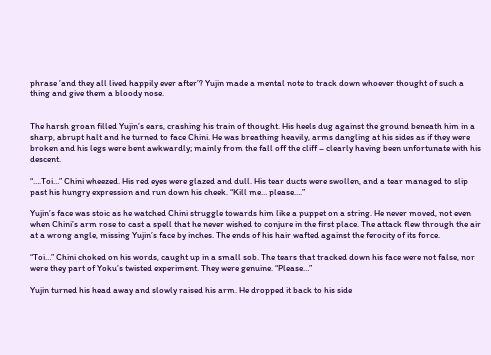phrase ’and they all lived happily ever after’? Yujin made a mental note to track down whoever thought of such a thing and give them a bloody nose.


The harsh groan filled Yujin’s ears, crashing his train of thought. His heels dug against the ground beneath him in a sharp, abrupt halt and he turned to face Chini. He was breathing heavily, arms dangling at his sides as if they were broken and his legs were bent awkwardly; mainly from the fall off the cliff – clearly having been unfortunate with his descent.

“….Toi…” Chini wheezed. His red eyes were glazed and dull. His tear ducts were swollen, and a tear managed to slip past his hungry expression and run down his cheek. “Kill me… please….”

Yujin’s face was stoic as he watched Chini struggle towards him like a puppet on a string. He never moved, not even when Chini’s arm rose to cast a spell that he never wished to conjure in the first place. The attack flew through the air at a wrong angle, missing Yujin’s face by inches. The ends of his hair wafted against the ferocity of its force.

“Toi…” Chini choked on his words, caught up in a small sob. The tears that tracked down his face were not false, nor were they part of Yoku’s twisted experiment. They were genuine. “Please…”

Yujin turned his head away and slowly raised his arm. He dropped it back to his side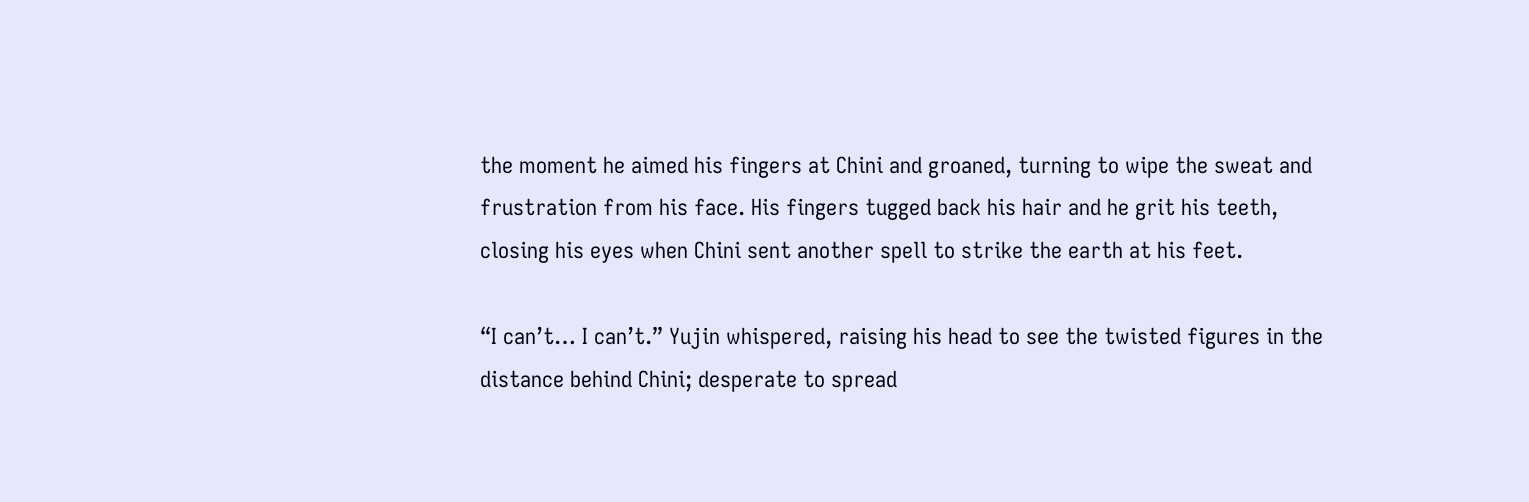the moment he aimed his fingers at Chini and groaned, turning to wipe the sweat and frustration from his face. His fingers tugged back his hair and he grit his teeth, closing his eyes when Chini sent another spell to strike the earth at his feet.

“I can’t… I can’t.” Yujin whispered, raising his head to see the twisted figures in the distance behind Chini; desperate to spread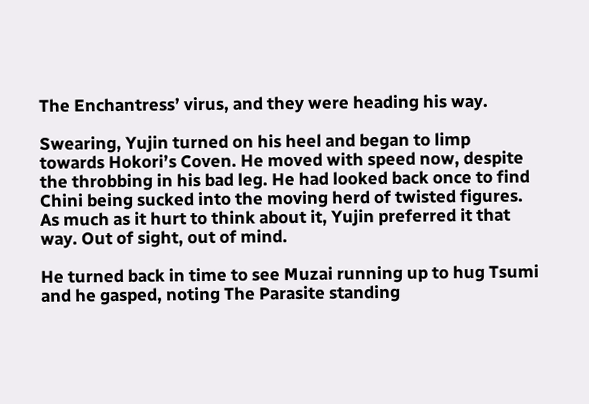The Enchantress’ virus, and they were heading his way.

Swearing, Yujin turned on his heel and began to limp towards Hokori’s Coven. He moved with speed now, despite the throbbing in his bad leg. He had looked back once to find Chini being sucked into the moving herd of twisted figures. As much as it hurt to think about it, Yujin preferred it that way. Out of sight, out of mind.

He turned back in time to see Muzai running up to hug Tsumi and he gasped, noting The Parasite standing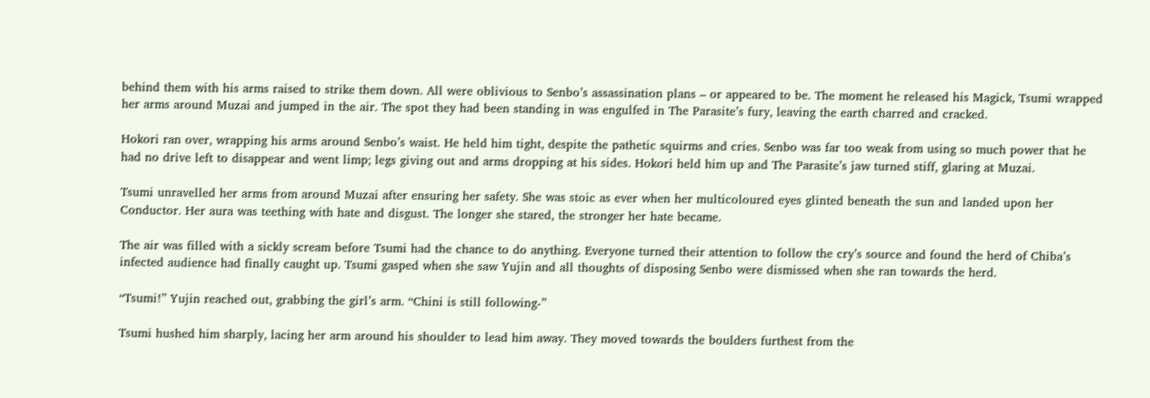behind them with his arms raised to strike them down. All were oblivious to Senbo’s assassination plans – or appeared to be. The moment he released his Magick, Tsumi wrapped her arms around Muzai and jumped in the air. The spot they had been standing in was engulfed in The Parasite’s fury, leaving the earth charred and cracked.

Hokori ran over, wrapping his arms around Senbo’s waist. He held him tight, despite the pathetic squirms and cries. Senbo was far too weak from using so much power that he had no drive left to disappear and went limp; legs giving out and arms dropping at his sides. Hokori held him up and The Parasite’s jaw turned stiff, glaring at Muzai.

Tsumi unravelled her arms from around Muzai after ensuring her safety. She was stoic as ever when her multicoloured eyes glinted beneath the sun and landed upon her Conductor. Her aura was teething with hate and disgust. The longer she stared, the stronger her hate became.

The air was filled with a sickly scream before Tsumi had the chance to do anything. Everyone turned their attention to follow the cry’s source and found the herd of Chiba’s infected audience had finally caught up. Tsumi gasped when she saw Yujin and all thoughts of disposing Senbo were dismissed when she ran towards the herd.

“Tsumi!” Yujin reached out, grabbing the girl’s arm. “Chini is still following-”

Tsumi hushed him sharply, lacing her arm around his shoulder to lead him away. They moved towards the boulders furthest from the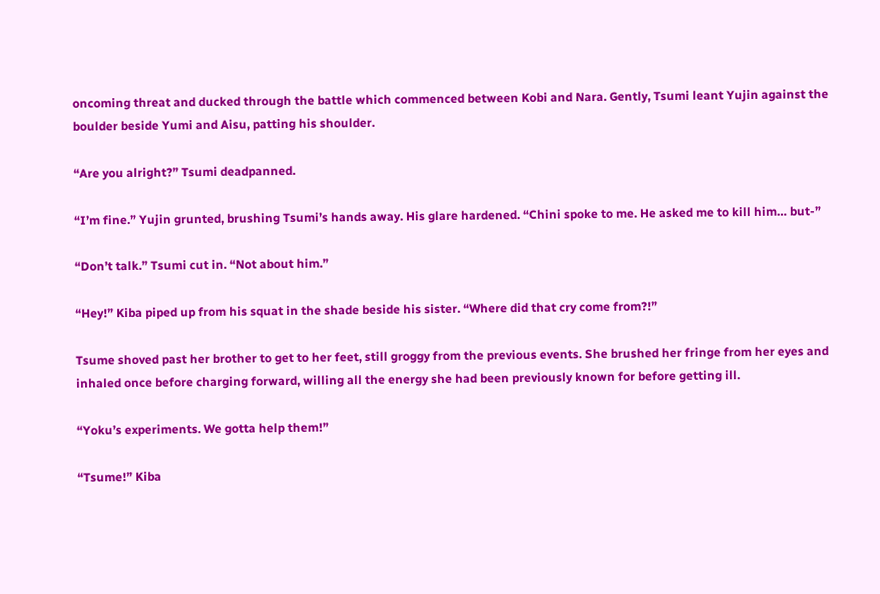oncoming threat and ducked through the battle which commenced between Kobi and Nara. Gently, Tsumi leant Yujin against the boulder beside Yumi and Aisu, patting his shoulder.

“Are you alright?” Tsumi deadpanned.

“I’m fine.” Yujin grunted, brushing Tsumi’s hands away. His glare hardened. “Chini spoke to me. He asked me to kill him… but-”

“Don’t talk.” Tsumi cut in. “Not about him.”

“Hey!” Kiba piped up from his squat in the shade beside his sister. “Where did that cry come from?!”

Tsume shoved past her brother to get to her feet, still groggy from the previous events. She brushed her fringe from her eyes and inhaled once before charging forward, willing all the energy she had been previously known for before getting ill.

“Yoku’s experiments. We gotta help them!”

“Tsume!” Kiba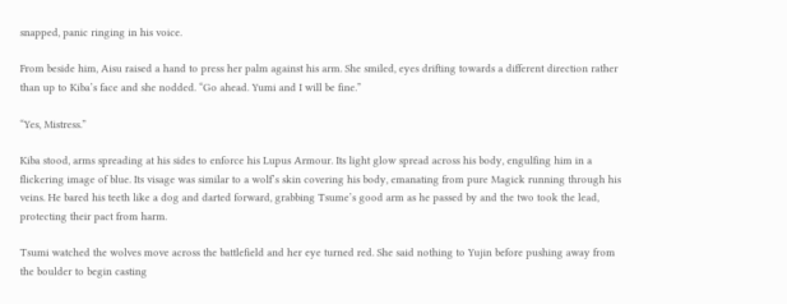snapped, panic ringing in his voice.

From beside him, Aisu raised a hand to press her palm against his arm. She smiled, eyes drifting towards a different direction rather than up to Kiba’s face and she nodded. “Go ahead. Yumi and I will be fine.”

“Yes, Mistress.”

Kiba stood, arms spreading at his sides to enforce his Lupus Armour. Its light glow spread across his body, engulfing him in a flickering image of blue. Its visage was similar to a wolf’s skin covering his body, emanating from pure Magick running through his veins. He bared his teeth like a dog and darted forward, grabbing Tsume’s good arm as he passed by and the two took the lead, protecting their pact from harm.

Tsumi watched the wolves move across the battlefield and her eye turned red. She said nothing to Yujin before pushing away from the boulder to begin casting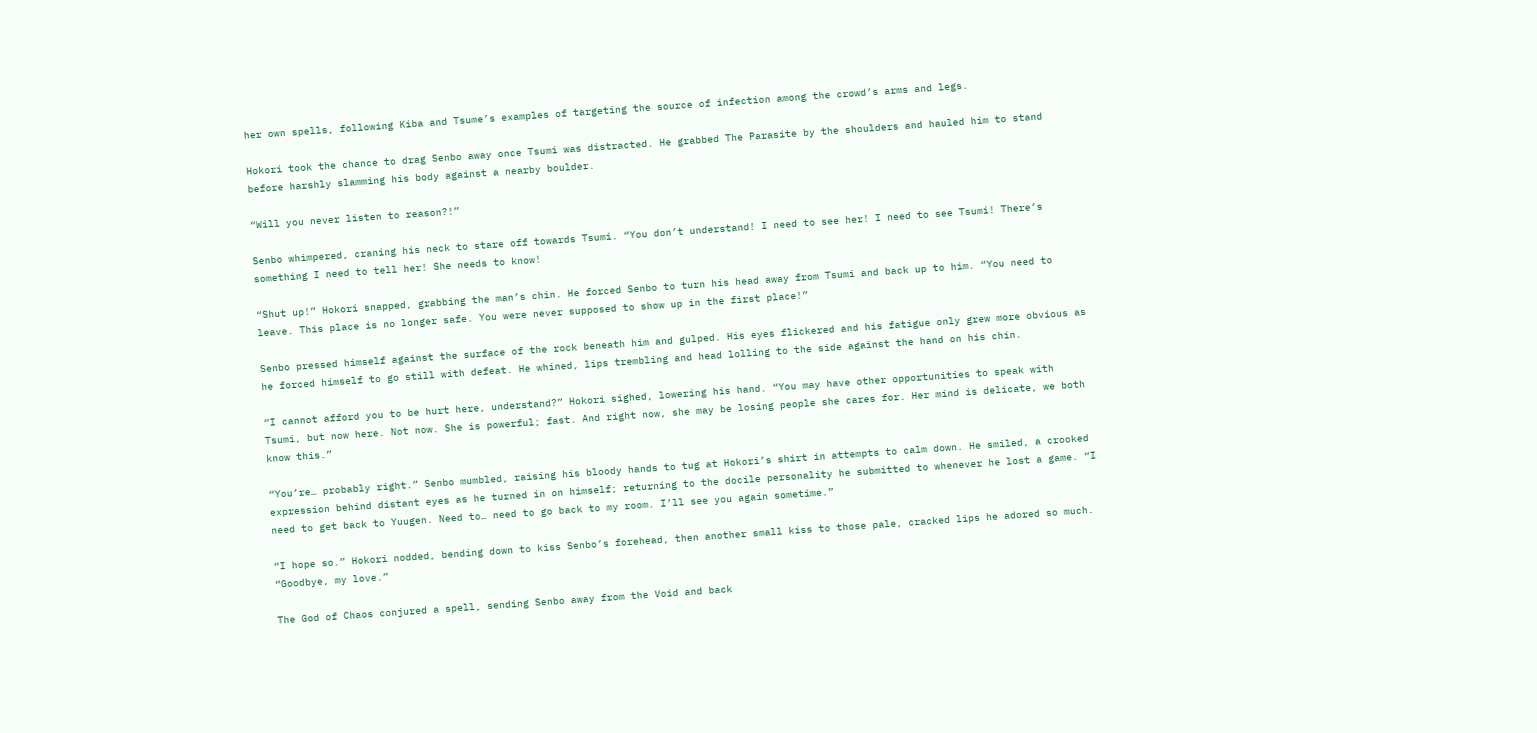her own spells, following Kiba and Tsume’s examples of targeting the source of infection among the crowd’s arms and legs.

Hokori took the chance to drag Senbo away once Tsumi was distracted. He grabbed The Parasite by the shoulders and hauled him to stand before harshly slamming his body against a nearby boulder.

“Will you never listen to reason?!”

Senbo whimpered, craning his neck to stare off towards Tsumi. “You don’t understand! I need to see her! I need to see Tsumi! There’s something I need to tell her! She needs to know!

“Shut up!” Hokori snapped, grabbing the man’s chin. He forced Senbo to turn his head away from Tsumi and back up to him. “You need to leave. This place is no longer safe. You were never supposed to show up in the first place!”

Senbo pressed himself against the surface of the rock beneath him and gulped. His eyes flickered and his fatigue only grew more obvious as he forced himself to go still with defeat. He whined, lips trembling and head lolling to the side against the hand on his chin.

“I cannot afford you to be hurt here, understand?” Hokori sighed, lowering his hand. “You may have other opportunities to speak with Tsumi, but now here. Not now. She is powerful; fast. And right now, she may be losing people she cares for. Her mind is delicate, we both know this.”

“You’re… probably right.” Senbo mumbled, raising his bloody hands to tug at Hokori’s shirt in attempts to calm down. He smiled, a crooked expression behind distant eyes as he turned in on himself; returning to the docile personality he submitted to whenever he lost a game. “I need to get back to Yuugen. Need to… need to go back to my room. I’ll see you again sometime.”

“I hope so.” Hokori nodded, bending down to kiss Senbo’s forehead, then another small kiss to those pale, cracked lips he adored so much. “Goodbye, my love.”

The God of Chaos conjured a spell, sending Senbo away from the Void and back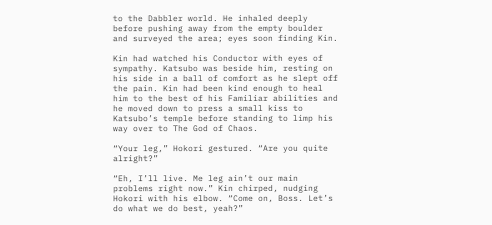to the Dabbler world. He inhaled deeply before pushing away from the empty boulder and surveyed the area; eyes soon finding Kin.

Kin had watched his Conductor with eyes of sympathy. Katsubo was beside him, resting on his side in a ball of comfort as he slept off the pain. Kin had been kind enough to heal him to the best of his Familiar abilities and he moved down to press a small kiss to Katsubo’s temple before standing to limp his way over to The God of Chaos.

“Your leg,” Hokori gestured. “Are you quite alright?”

“Eh, I’ll live. Me leg ain’t our main problems right now.” Kin chirped, nudging Hokori with his elbow. “Come on, Boss. Let’s do what we do best, yeah?”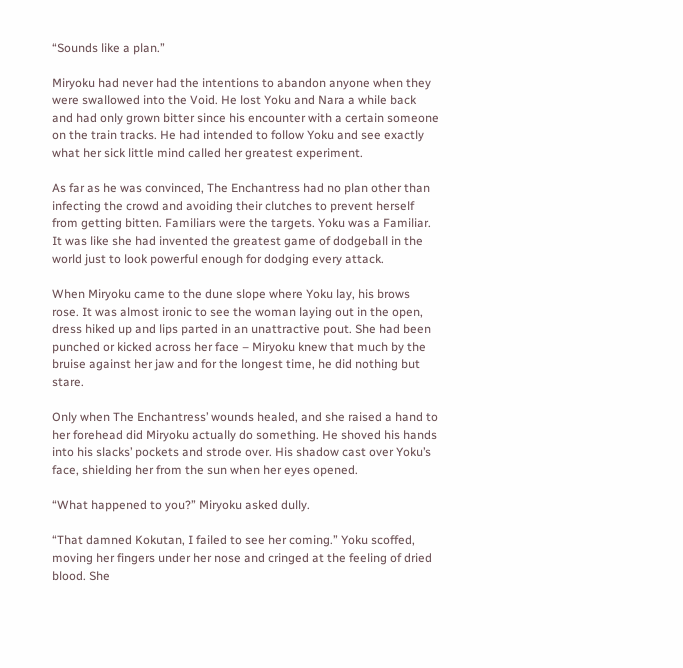“Sounds like a plan.”

Miryoku had never had the intentions to abandon anyone when they were swallowed into the Void. He lost Yoku and Nara a while back and had only grown bitter since his encounter with a certain someone on the train tracks. He had intended to follow Yoku and see exactly what her sick little mind called her greatest experiment.

As far as he was convinced, The Enchantress had no plan other than infecting the crowd and avoiding their clutches to prevent herself from getting bitten. Familiars were the targets. Yoku was a Familiar. It was like she had invented the greatest game of dodgeball in the world just to look powerful enough for dodging every attack.

When Miryoku came to the dune slope where Yoku lay, his brows rose. It was almost ironic to see the woman laying out in the open, dress hiked up and lips parted in an unattractive pout. She had been punched or kicked across her face – Miryoku knew that much by the bruise against her jaw and for the longest time, he did nothing but stare.

Only when The Enchantress’ wounds healed, and she raised a hand to her forehead did Miryoku actually do something. He shoved his hands into his slacks’ pockets and strode over. His shadow cast over Yoku’s face, shielding her from the sun when her eyes opened.

“What happened to you?” Miryoku asked dully.

“That damned Kokutan, I failed to see her coming.” Yoku scoffed, moving her fingers under her nose and cringed at the feeling of dried blood. She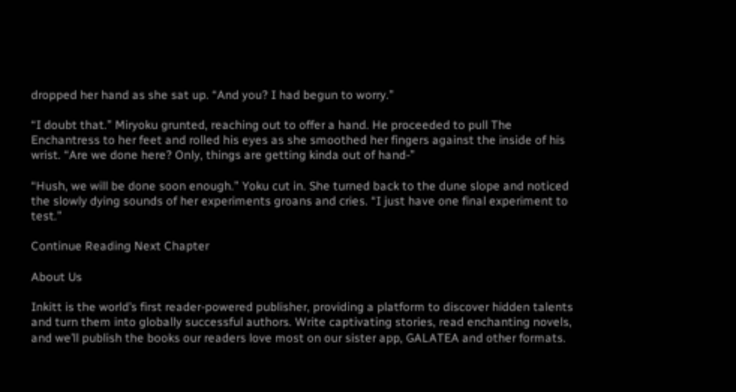dropped her hand as she sat up. “And you? I had begun to worry.”

“I doubt that.” Miryoku grunted, reaching out to offer a hand. He proceeded to pull The Enchantress to her feet and rolled his eyes as she smoothed her fingers against the inside of his wrist. “Are we done here? Only, things are getting kinda out of hand-”

“Hush, we will be done soon enough.” Yoku cut in. She turned back to the dune slope and noticed the slowly dying sounds of her experiments groans and cries. “I just have one final experiment to test.”

Continue Reading Next Chapter

About Us

Inkitt is the world’s first reader-powered publisher, providing a platform to discover hidden talents and turn them into globally successful authors. Write captivating stories, read enchanting novels, and we’ll publish the books our readers love most on our sister app, GALATEA and other formats.